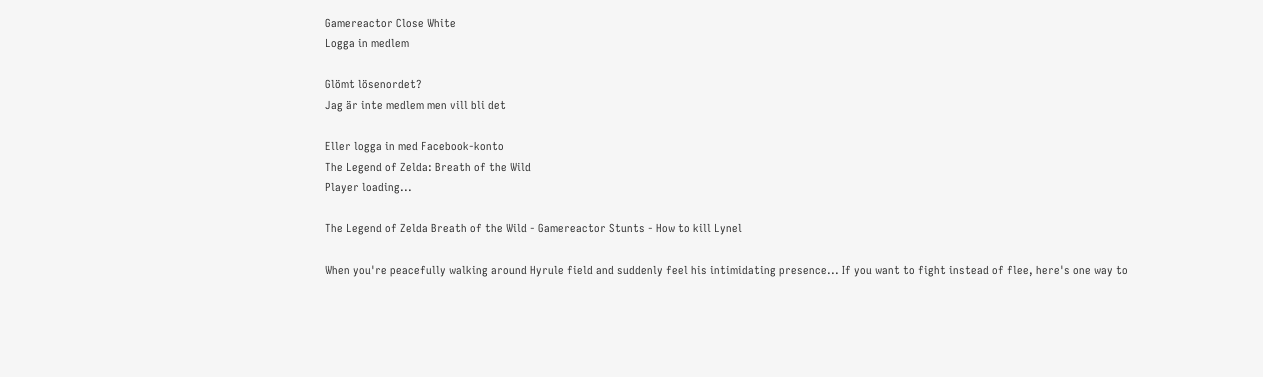Gamereactor Close White
Logga in medlem

Glömt lösenordet?
Jag är inte medlem men vill bli det

Eller logga in med Facebook-konto
The Legend of Zelda: Breath of the Wild
Player loading...

The Legend of Zelda Breath of the Wild - Gamereactor Stunts - How to kill Lynel

When you're peacefully walking around Hyrule field and suddenly feel his intimidating presence... If you want to fight instead of flee, here's one way to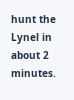hunt the Lynel in about 2 minutes.